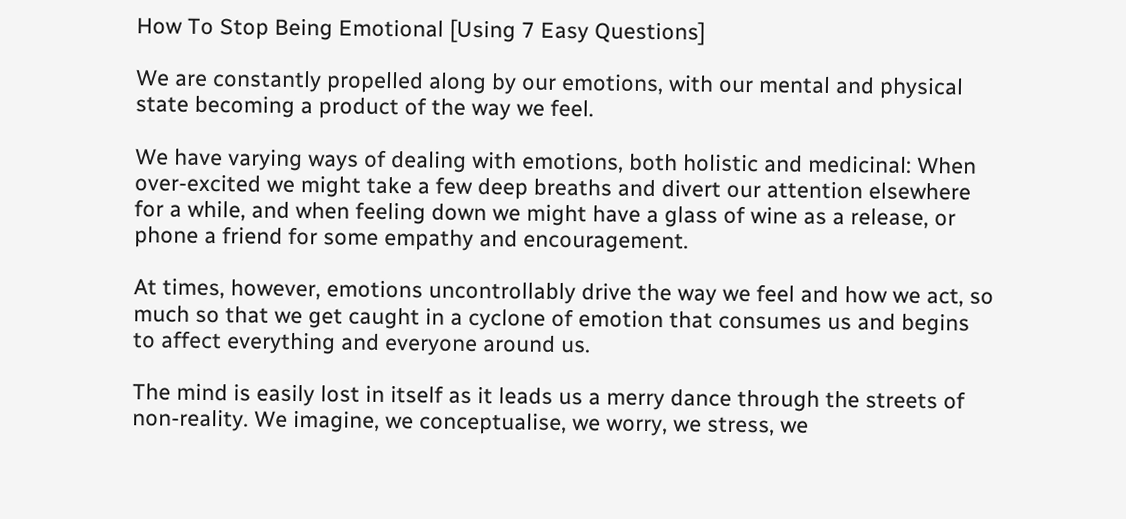How To Stop Being Emotional [Using 7 Easy Questions]

We are constantly propelled along by our emotions, with our mental and physical state becoming a product of the way we feel.

We have varying ways of dealing with emotions, both holistic and medicinal: When over-excited we might take a few deep breaths and divert our attention elsewhere for a while, and when feeling down we might have a glass of wine as a release, or phone a friend for some empathy and encouragement.

At times, however, emotions uncontrollably drive the way we feel and how we act, so much so that we get caught in a cyclone of emotion that consumes us and begins to affect everything and everyone around us.

The mind is easily lost in itself as it leads us a merry dance through the streets of non-reality. We imagine, we conceptualise, we worry, we stress, we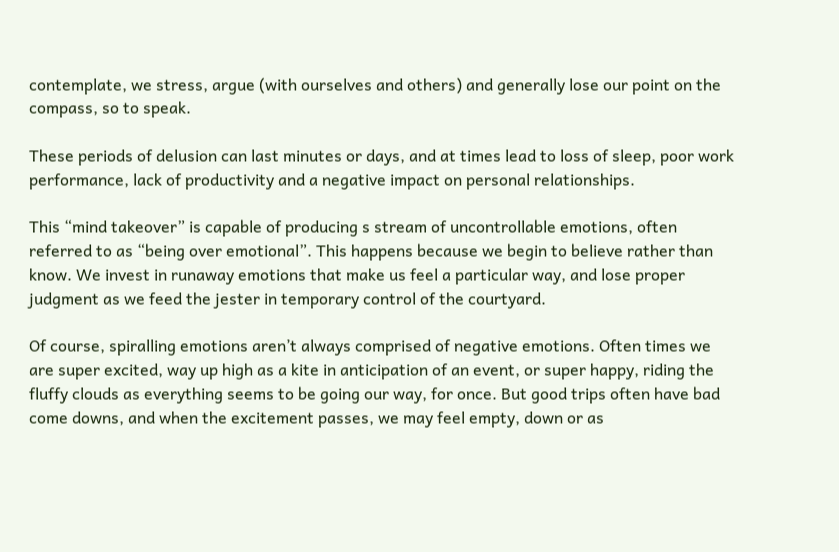contemplate, we stress, argue (with ourselves and others) and generally lose our point on the compass, so to speak.

These periods of delusion can last minutes or days, and at times lead to loss of sleep, poor work performance, lack of productivity and a negative impact on personal relationships.

This “mind takeover” is capable of producing s stream of uncontrollable emotions, often referred to as “being over emotional”. This happens because we begin to believe rather than know. We invest in runaway emotions that make us feel a particular way, and lose proper judgment as we feed the jester in temporary control of the courtyard.

Of course, spiralling emotions aren’t always comprised of negative emotions. Often times we are super excited, way up high as a kite in anticipation of an event, or super happy, riding the fluffy clouds as everything seems to be going our way, for once. But good trips often have bad come downs, and when the excitement passes, we may feel empty, down or as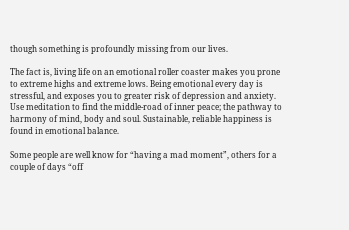though something is profoundly missing from our lives.

The fact is, living life on an emotional roller coaster makes you prone to extreme highs and extreme lows. Being emotional every day is stressful, and exposes you to greater risk of depression and anxiety. Use meditation to find the middle-road of inner peace; the pathway to harmony of mind, body and soul. Sustainable, reliable happiness is found in emotional balance.

Some people are well know for “having a mad moment”, others for a couple of days “off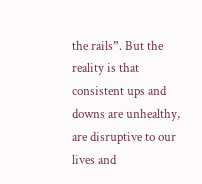the rails”. But the reality is that consistent ups and downs are unhealthy, are disruptive to our lives and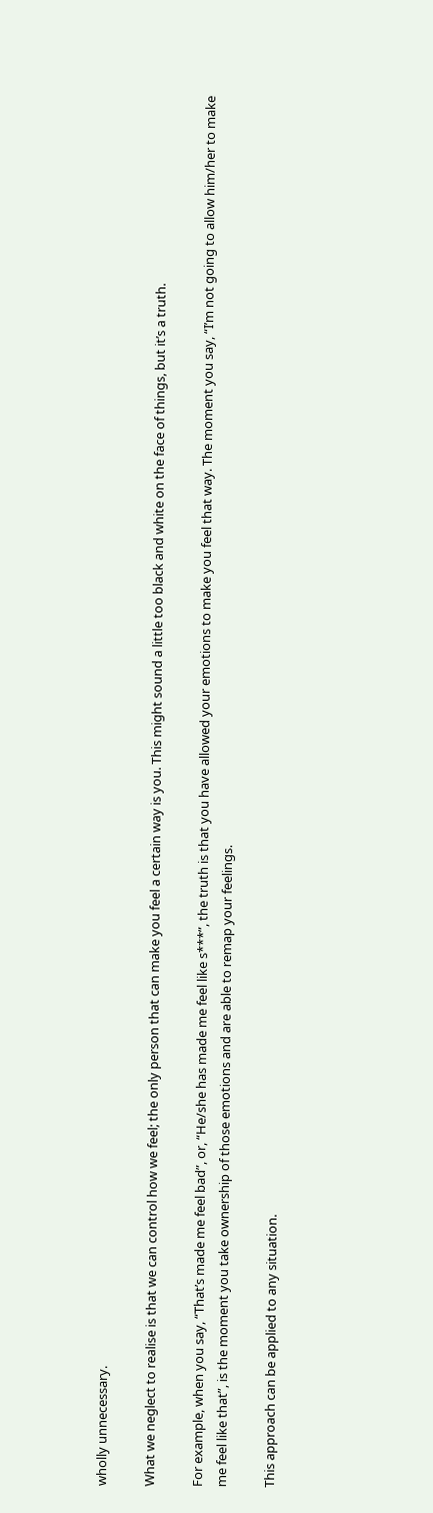wholly unnecessary.

What we neglect to realise is that we can control how we feel; the only person that can make you feel a certain way is you. This might sound a little too black and white on the face of things, but it’s a truth.

For example, when you say, “That’s made me feel bad”, or, “He/she has made me feel like s***”, the truth is that you have allowed your emotions to make you feel that way. The moment you say, “I’m not going to allow him/her to make me feel like that”, is the moment you take ownership of those emotions and are able to remap your feelings.

This approach can be applied to any situation.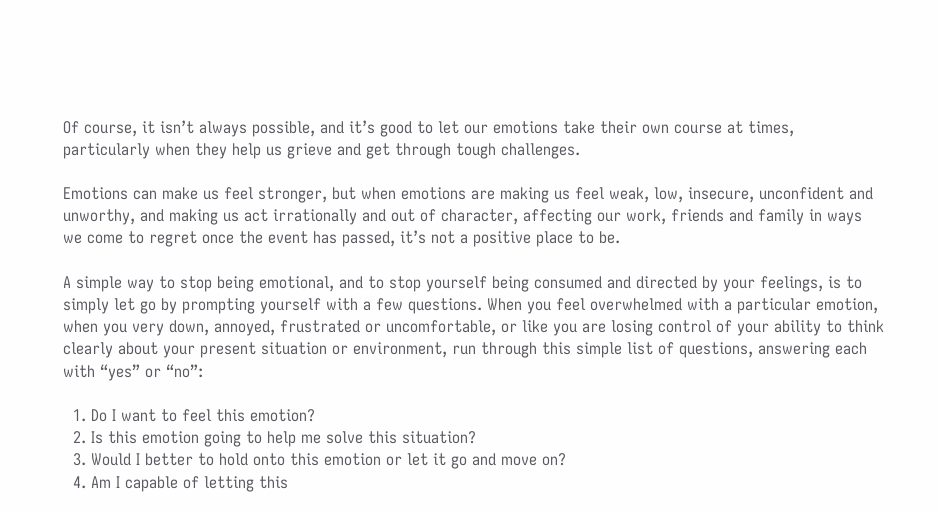Of course, it isn’t always possible, and it’s good to let our emotions take their own course at times, particularly when they help us grieve and get through tough challenges.

Emotions can make us feel stronger, but when emotions are making us feel weak, low, insecure, unconfident and unworthy, and making us act irrationally and out of character, affecting our work, friends and family in ways we come to regret once the event has passed, it’s not a positive place to be.

A simple way to stop being emotional, and to stop yourself being consumed and directed by your feelings, is to simply let go by prompting yourself with a few questions. When you feel overwhelmed with a particular emotion, when you very down, annoyed, frustrated or uncomfortable, or like you are losing control of your ability to think clearly about your present situation or environment, run through this simple list of questions, answering each with “yes” or “no”:

  1. Do I want to feel this emotion?
  2. Is this emotion going to help me solve this situation?
  3. Would I better to hold onto this emotion or let it go and move on?
  4. Am I capable of letting this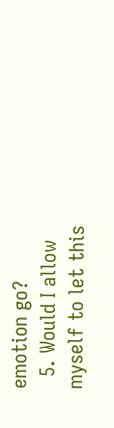emotion go?
  5. Would I allow myself to let this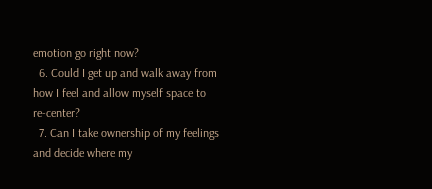emotion go right now?
  6. Could I get up and walk away from how I feel and allow myself space to re-center?
  7. Can I take ownership of my feelings and decide where my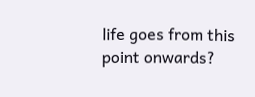life goes from this point onwards?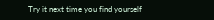Try it next time you find yourself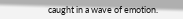caught in a wave of emotion.